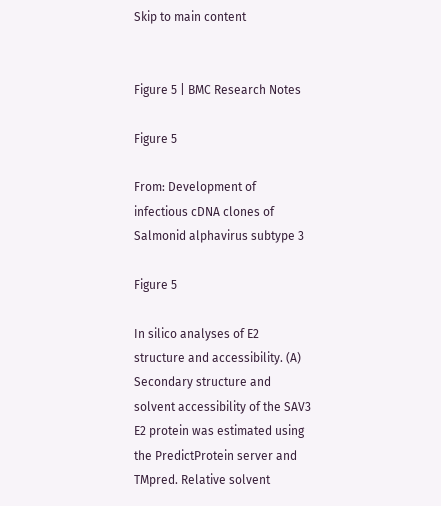Skip to main content


Figure 5 | BMC Research Notes

Figure 5

From: Development of infectious cDNA clones of Salmonid alphavirus subtype 3

Figure 5

In silico analyses of E2 structure and accessibility. (A) Secondary structure and solvent accessibility of the SAV3 E2 protein was estimated using the PredictProtein server and TMpred. Relative solvent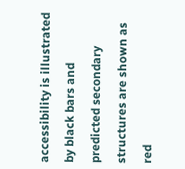accessibility is illustrated by black bars and predicted secondary structures are shown as red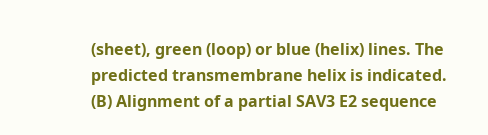(sheet), green (loop) or blue (helix) lines. The predicted transmembrane helix is indicated. (B) Alignment of a partial SAV3 E2 sequence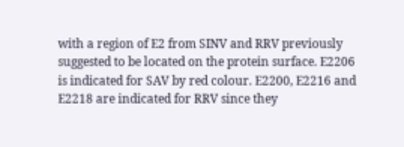with a region of E2 from SINV and RRV previously suggested to be located on the protein surface. E2206 is indicated for SAV by red colour. E2200, E2216 and E2218 are indicated for RRV since they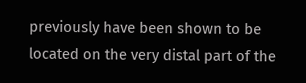previously have been shown to be located on the very distal part of the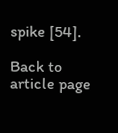spike [54].

Back to article page